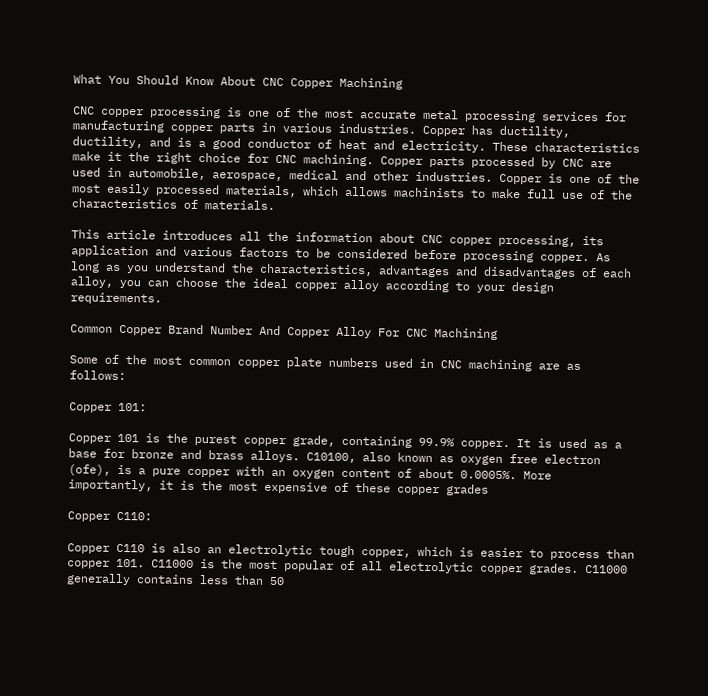What You Should Know About CNC Copper Machining

CNC copper processing is one of the most accurate metal processing services for manufacturing copper parts in various industries. Copper has ductility, ductility, and is a good conductor of heat and electricity. These characteristics make it the right choice for CNC machining. Copper parts processed by CNC are used in automobile, aerospace, medical and other industries. Copper is one of the most easily processed materials, which allows machinists to make full use of the characteristics of materials.

This article introduces all the information about CNC copper processing, its application and various factors to be considered before processing copper. As long as you understand the characteristics, advantages and disadvantages of each alloy, you can choose the ideal copper alloy according to your design requirements.

Common Copper Brand Number And Copper Alloy For CNC Machining

Some of the most common copper plate numbers used in CNC machining are as follows:

Copper 101:

Copper 101 is the purest copper grade, containing 99.9% copper. It is used as a base for bronze and brass alloys. C10100, also known as oxygen free electron (ofe), is a pure copper with an oxygen content of about 0.0005%. More importantly, it is the most expensive of these copper grades

Copper C110:

Copper C110 is also an electrolytic tough copper, which is easier to process than copper 101. C11000 is the most popular of all electrolytic copper grades. C11000 generally contains less than 50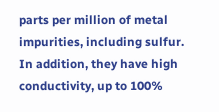parts per million of metal impurities, including sulfur. In addition, they have high conductivity, up to 100%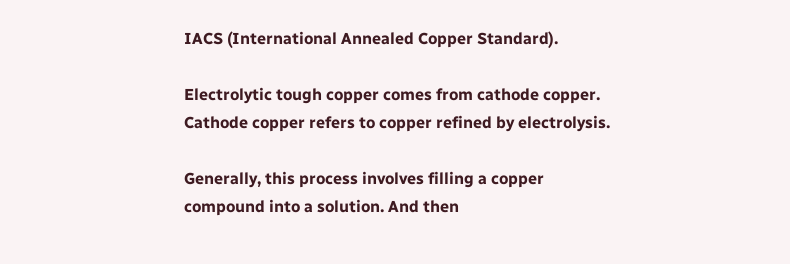IACS (International Annealed Copper Standard).

Electrolytic tough copper comes from cathode copper. Cathode copper refers to copper refined by electrolysis.

Generally, this process involves filling a copper compound into a solution. And then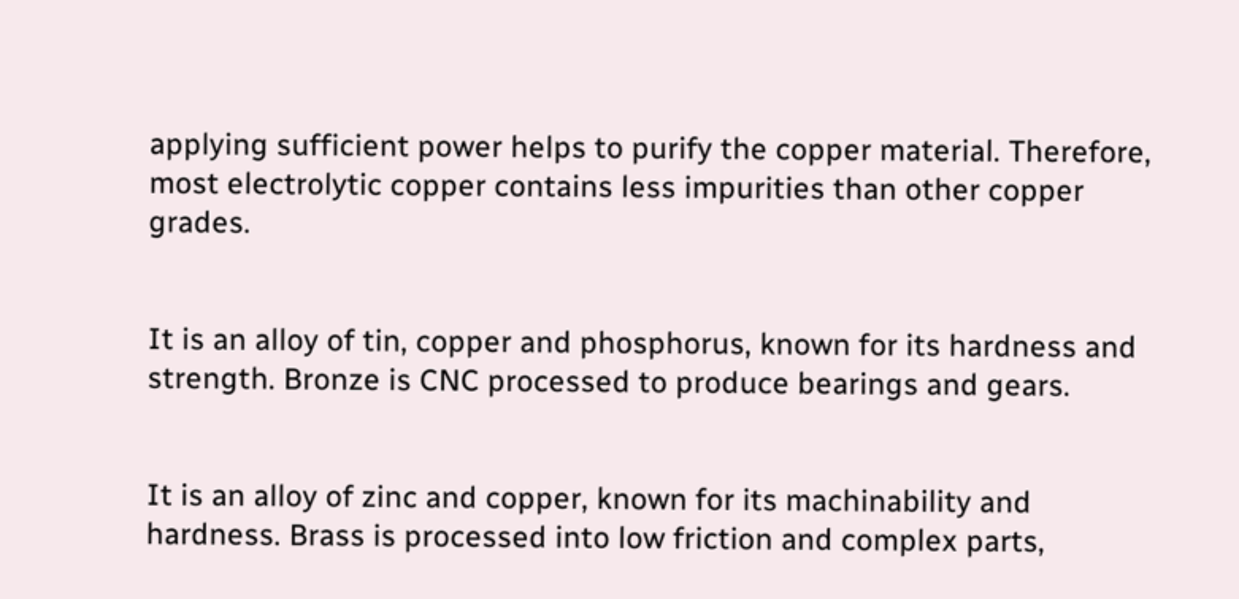applying sufficient power helps to purify the copper material. Therefore, most electrolytic copper contains less impurities than other copper grades.


It is an alloy of tin, copper and phosphorus, known for its hardness and strength. Bronze is CNC processed to produce bearings and gears.


It is an alloy of zinc and copper, known for its machinability and hardness. Brass is processed into low friction and complex parts,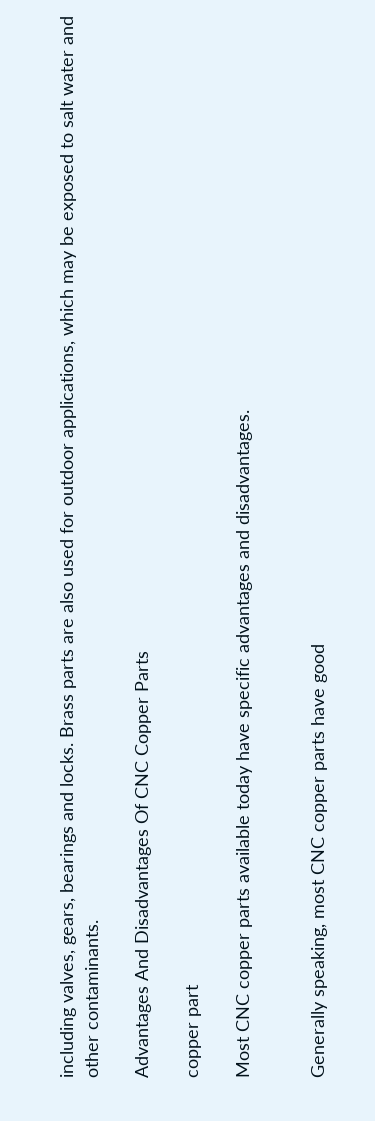including valves, gears, bearings and locks. Brass parts are also used for outdoor applications, which may be exposed to salt water and other contaminants.

Advantages And Disadvantages Of CNC Copper Parts

copper part

Most CNC copper parts available today have specific advantages and disadvantages.


Generally speaking, most CNC copper parts have good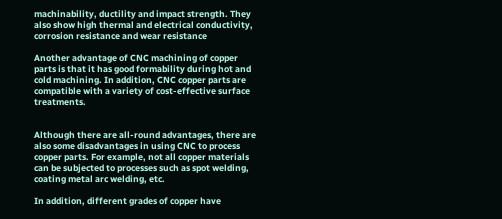machinability, ductility and impact strength. They also show high thermal and electrical conductivity, corrosion resistance and wear resistance

Another advantage of CNC machining of copper parts is that it has good formability during hot and cold machining. In addition, CNC copper parts are compatible with a variety of cost-effective surface treatments.


Although there are all-round advantages, there are also some disadvantages in using CNC to process copper parts. For example, not all copper materials can be subjected to processes such as spot welding, coating metal arc welding, etc.

In addition, different grades of copper have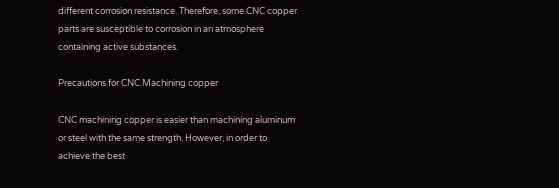different corrosion resistance. Therefore, some CNC copper parts are susceptible to corrosion in an atmosphere containing active substances.

Precautions for CNC Machining copper

CNC machining copper is easier than machining aluminum or steel with the same strength. However, in order to achieve the best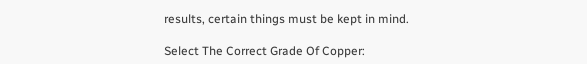results, certain things must be kept in mind.

Select The Correct Grade Of Copper: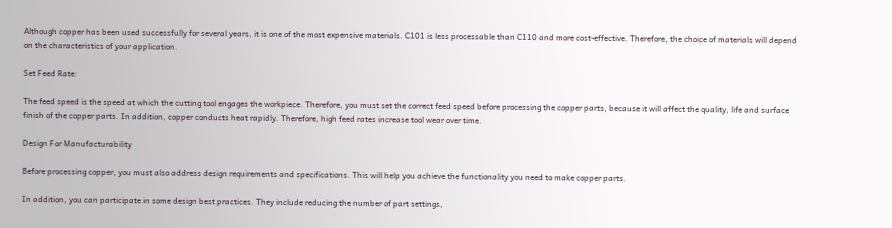Although copper has been used successfully for several years, it is one of the most expensive materials. C101 is less processable than C110 and more cost-effective. Therefore, the choice of materials will depend on the characteristics of your application.

Set Feed Rate:

The feed speed is the speed at which the cutting tool engages the workpiece. Therefore, you must set the correct feed speed before processing the copper parts, because it will affect the quality, life and surface finish of the copper parts. In addition, copper conducts heat rapidly. Therefore, high feed rates increase tool wear over time.

Design For Manufacturability

Before processing copper, you must also address design requirements and specifications. This will help you achieve the functionality you need to make copper parts.

In addition, you can participate in some design best practices. They include reducing the number of part settings,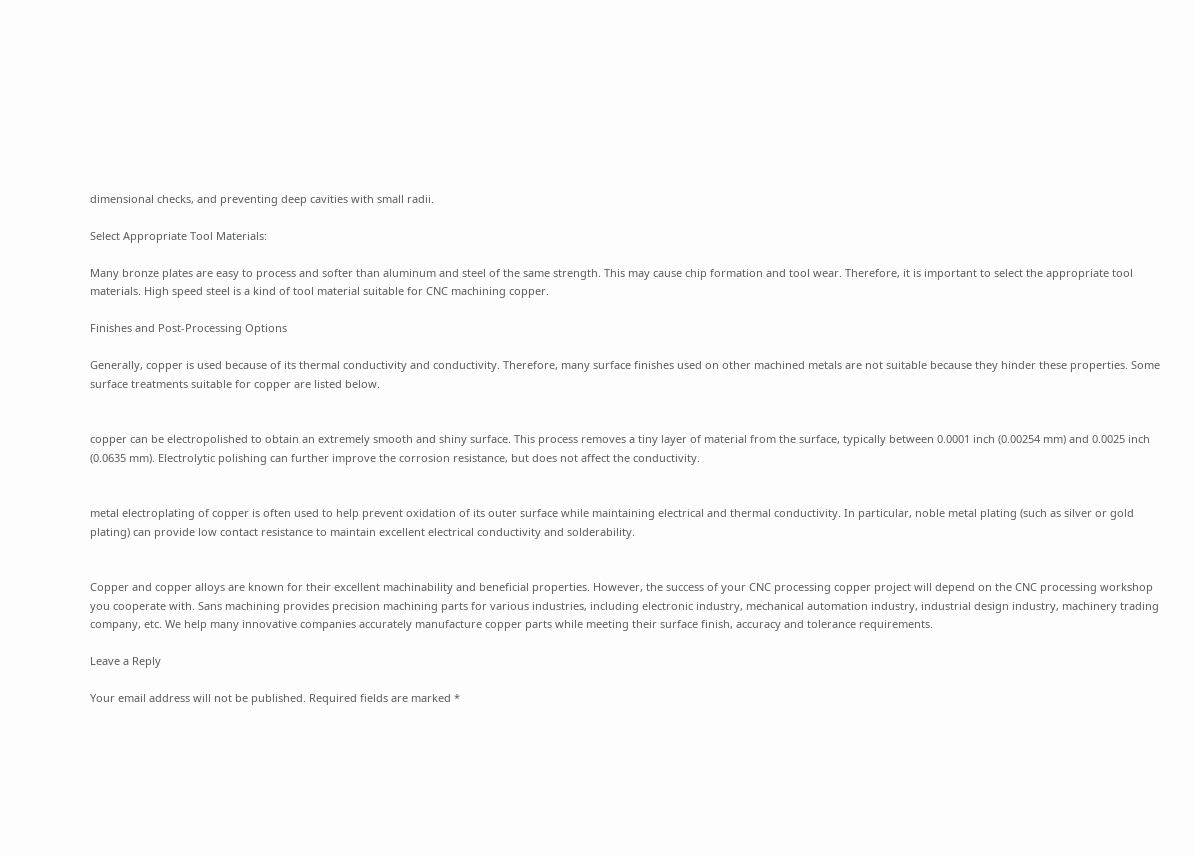dimensional checks, and preventing deep cavities with small radii.

Select Appropriate Tool Materials:

Many bronze plates are easy to process and softer than aluminum and steel of the same strength. This may cause chip formation and tool wear. Therefore, it is important to select the appropriate tool materials. High speed steel is a kind of tool material suitable for CNC machining copper.

Finishes and Post-Processing Options

Generally, copper is used because of its thermal conductivity and conductivity. Therefore, many surface finishes used on other machined metals are not suitable because they hinder these properties. Some surface treatments suitable for copper are listed below.


copper can be electropolished to obtain an extremely smooth and shiny surface. This process removes a tiny layer of material from the surface, typically between 0.0001 inch (0.00254 mm) and 0.0025 inch (0.0635 mm). Electrolytic polishing can further improve the corrosion resistance, but does not affect the conductivity.


metal electroplating of copper is often used to help prevent oxidation of its outer surface while maintaining electrical and thermal conductivity. In particular, noble metal plating (such as silver or gold plating) can provide low contact resistance to maintain excellent electrical conductivity and solderability.


Copper and copper alloys are known for their excellent machinability and beneficial properties. However, the success of your CNC processing copper project will depend on the CNC processing workshop you cooperate with. Sans machining provides precision machining parts for various industries, including electronic industry, mechanical automation industry, industrial design industry, machinery trading company, etc. We help many innovative companies accurately manufacture copper parts while meeting their surface finish, accuracy and tolerance requirements.

Leave a Reply

Your email address will not be published. Required fields are marked *